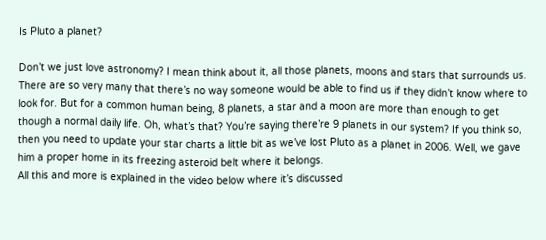Is Pluto a planet?

Don’t we just love astronomy? I mean think about it, all those planets, moons and stars that surrounds us. There are so very many that there’s no way someone would be able to find us if they didn’t know where to look for. But for a common human being, 8 planets, a star and a moon are more than enough to get though a normal daily life. Oh, what’s that? You’re saying there’re 9 planets in our system? If you think so, then you need to update your star charts a little bit as we’ve lost Pluto as a planet in 2006. Well, we gave him a proper home in its freezing asteroid belt where it belongs.
All this and more is explained in the video below where it’s discussed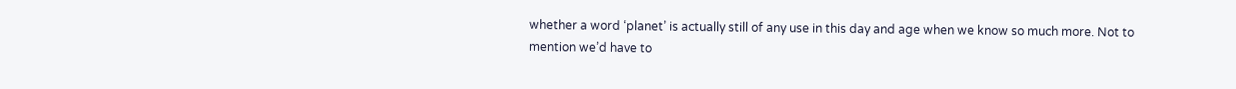whether a word ‘planet’ is actually still of any use in this day and age when we know so much more. Not to mention we’d have to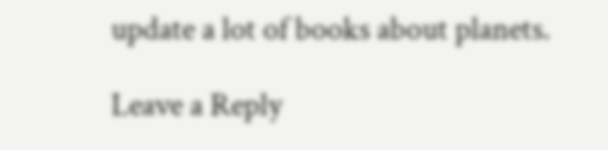update a lot of books about planets.

Leave a Reply